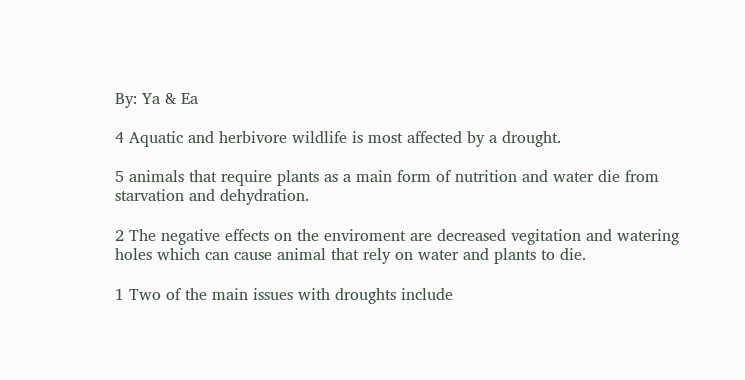By: Ya & Ea

4 Aquatic and herbivore wildlife is most affected by a drought.

5 animals that require plants as a main form of nutrition and water die from starvation and dehydration.

2 The negative effects on the enviroment are decreased vegitation and watering holes which can cause animal that rely on water and plants to die.

1 Two of the main issues with droughts include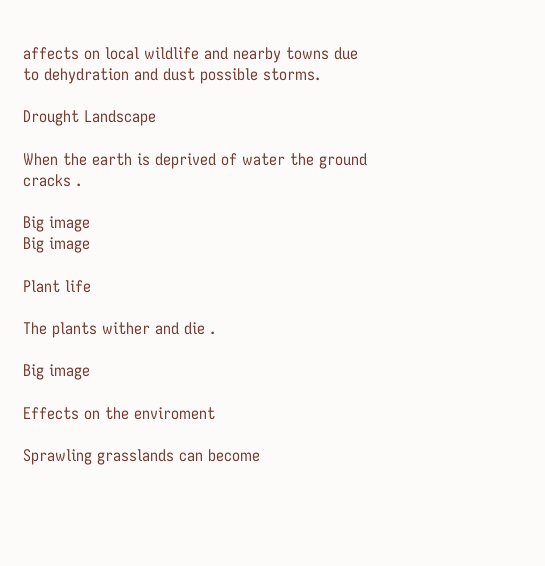affects on local wildlife and nearby towns due to dehydration and dust possible storms.

Drought Landscape

When the earth is deprived of water the ground cracks .

Big image
Big image

Plant life

The plants wither and die .

Big image

Effects on the enviroment

Sprawling grasslands can become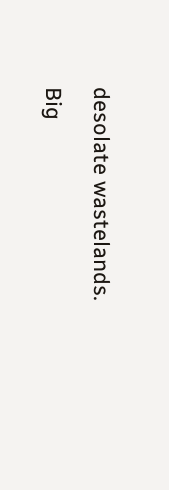desolate wastelands.

Big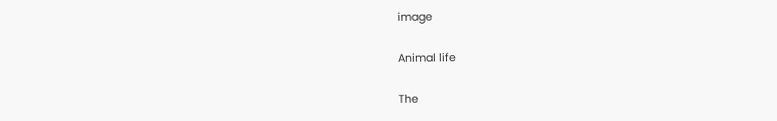image

Animal life

The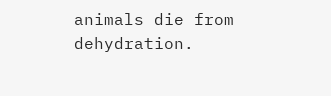animals die from dehydration.